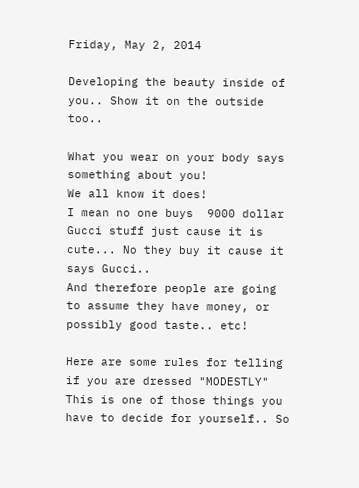Friday, May 2, 2014

Developing the beauty inside of you.. Show it on the outside too..

What you wear on your body says something about you!
We all know it does!
I mean no one buys  9000 dollar Gucci stuff just cause it is cute... No they buy it cause it says Gucci..
And therefore people are going to assume they have money, or possibly good taste.. etc!

Here are some rules for telling if you are dressed "MODESTLY"
This is one of those things you have to decide for yourself.. So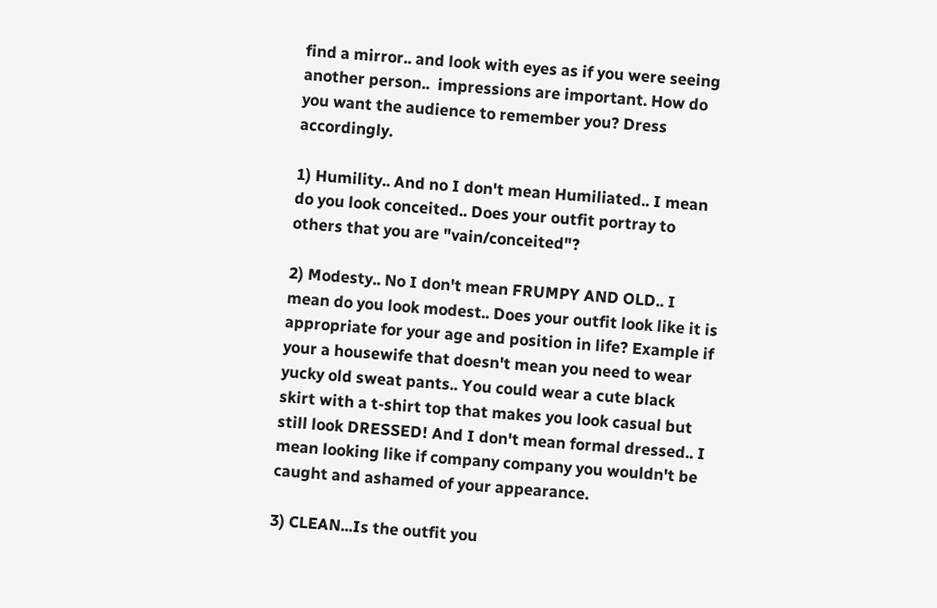find a mirror.. and look with eyes as if you were seeing another person..  impressions are important. How do you want the audience to remember you? Dress accordingly.

1) Humility.. And no I don't mean Humiliated.. I mean do you look conceited.. Does your outfit portray to others that you are "vain/conceited"?

2) Modesty.. No I don't mean FRUMPY AND OLD.. I mean do you look modest.. Does your outfit look like it is appropriate for your age and position in life? Example if your a housewife that doesn't mean you need to wear yucky old sweat pants.. You could wear a cute black skirt with a t-shirt top that makes you look casual but still look DRESSED! And I don't mean formal dressed.. I mean looking like if company company you wouldn't be caught and ashamed of your appearance.

3) CLEAN...Is the outfit you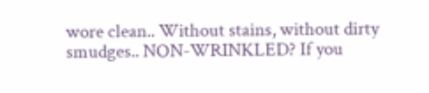wore clean.. Without stains, without dirty smudges.. NON-WRINKLED? If you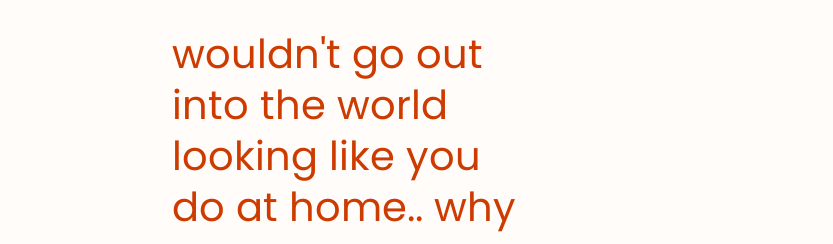wouldn't go out into the world looking like you do at home.. why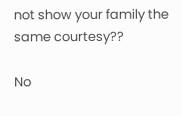not show your family the same courtesy??

No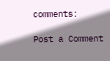comments:

Post a Comment